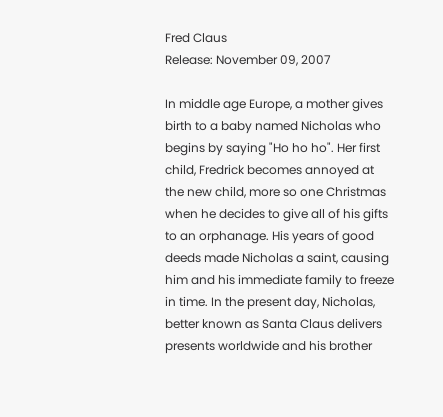Fred Claus
Release: November 09, 2007

In middle age Europe, a mother gives birth to a baby named Nicholas who begins by saying "Ho ho ho". Her first child, Fredrick becomes annoyed at the new child, more so one Christmas when he decides to give all of his gifts to an orphanage. His years of good deeds made Nicholas a saint, causing him and his immediate family to freeze in time. In the present day, Nicholas, better known as Santa Claus delivers presents worldwide and his brother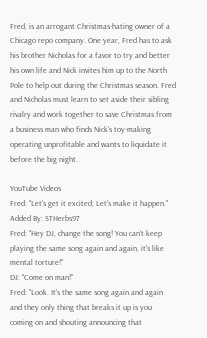Fred, is an arrogant Christmas-hating owner of a Chicago repo company. One year, Fred has to ask his brother Nicholas for a favor to try and better his own life and Nick invites him up to the North Pole to help out during the Christmas season. Fred and Nicholas must learn to set aside their sibling rivalry and work together to save Christmas from a business man who finds Nick's toy-making operating unprofitable and wants to liquidate it before the big night.

YouTube Videos
Fred: "Let's get it excited; Let's make it happen."
Added By: STHerbs97
Fred: "Hey DJ, change the song! You can't keep playing the same song again and again, it's like mental torture!"
DJ: "Come on man!"
Fred: "Look. It's the same song again and again and they only thing that breaks it up is you coming on and shouting announcing that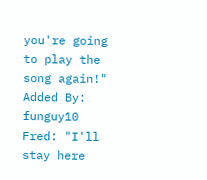you're going to play the song again!"
Added By: funguy10
Fred: "I'll stay here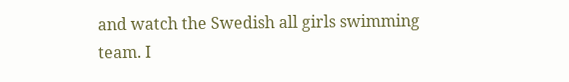and watch the Swedish all girls swimming team. I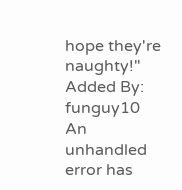hope they're naughty!"
Added By: funguy10
An unhandled error has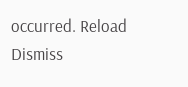occurred. Reload Dismiss